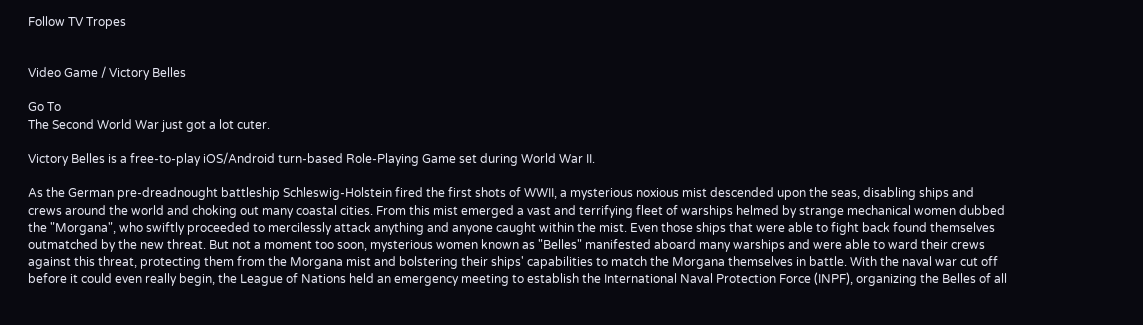Follow TV Tropes


Video Game / Victory Belles

Go To
The Second World War just got a lot cuter.

Victory Belles is a free-to-play iOS/Android turn-based Role-Playing Game set during World War II.

As the German pre-dreadnought battleship Schleswig-Holstein fired the first shots of WWII, a mysterious noxious mist descended upon the seas, disabling ships and crews around the world and choking out many coastal cities. From this mist emerged a vast and terrifying fleet of warships helmed by strange mechanical women dubbed the "Morgana", who swiftly proceeded to mercilessly attack anything and anyone caught within the mist. Even those ships that were able to fight back found themselves outmatched by the new threat. But not a moment too soon, mysterious women known as "Belles" manifested aboard many warships and were able to ward their crews against this threat, protecting them from the Morgana mist and bolstering their ships' capabilities to match the Morgana themselves in battle. With the naval war cut off before it could even really begin, the League of Nations held an emergency meeting to establish the International Naval Protection Force (INPF), organizing the Belles of all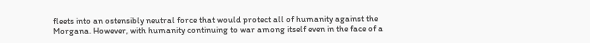fleets into an ostensibly neutral force that would protect all of humanity against the Morgana. However, with humanity continuing to war among itself even in the face of a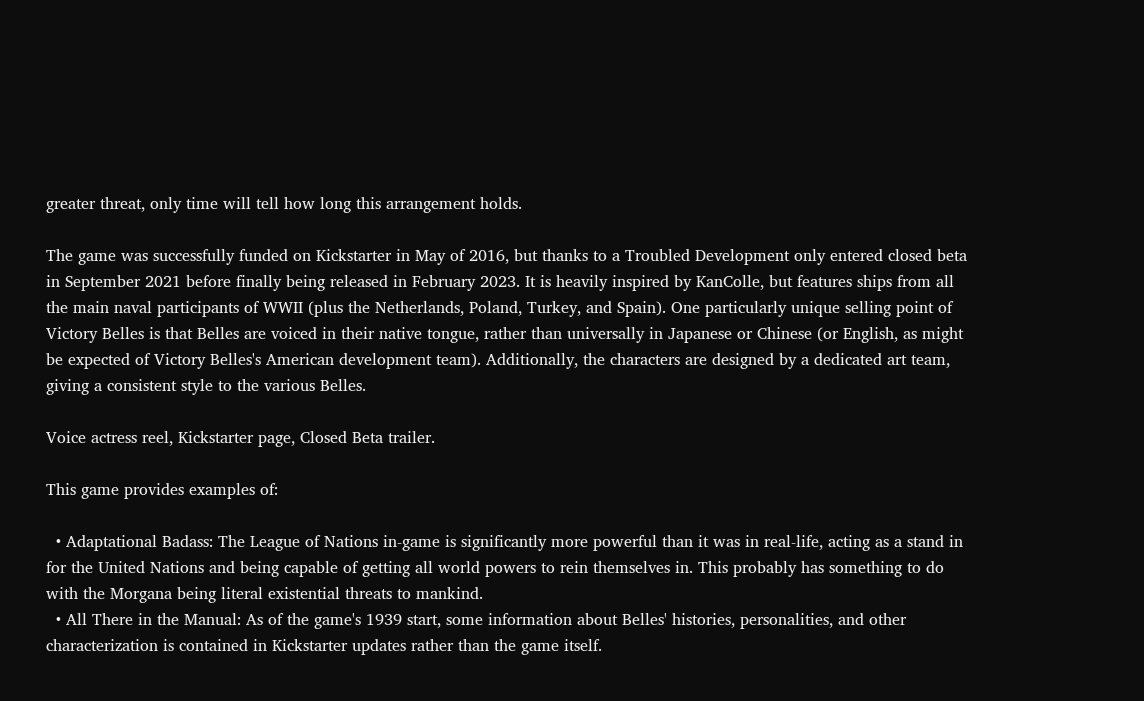greater threat, only time will tell how long this arrangement holds.

The game was successfully funded on Kickstarter in May of 2016, but thanks to a Troubled Development only entered closed beta in September 2021 before finally being released in February 2023. It is heavily inspired by KanColle, but features ships from all the main naval participants of WWII (plus the Netherlands, Poland, Turkey, and Spain). One particularly unique selling point of Victory Belles is that Belles are voiced in their native tongue, rather than universally in Japanese or Chinese (or English, as might be expected of Victory Belles's American development team). Additionally, the characters are designed by a dedicated art team, giving a consistent style to the various Belles.

Voice actress reel, Kickstarter page, Closed Beta trailer.

This game provides examples of:

  • Adaptational Badass: The League of Nations in-game is significantly more powerful than it was in real-life, acting as a stand in for the United Nations and being capable of getting all world powers to rein themselves in. This probably has something to do with the Morgana being literal existential threats to mankind.
  • All There in the Manual: As of the game's 1939 start, some information about Belles' histories, personalities, and other characterization is contained in Kickstarter updates rather than the game itself.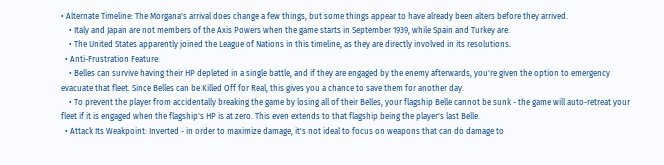• Alternate Timeline: The Morgana's arrival does change a few things, but some things appear to have already been alters before they arrived.
    • Italy and Japan are not members of the Axis Powers when the game starts in September 1939, while Spain and Turkey are.
    • The United States apparently joined the League of Nations in this timeline, as they are directly involved in its resolutions.
  • Anti-Frustration Feature:
    • Belles can survive having their HP depleted in a single battle, and if they are engaged by the enemy afterwards, you're given the option to emergency evacuate that fleet. Since Belles can be Killed Off for Real, this gives you a chance to save them for another day.
    • To prevent the player from accidentally breaking the game by losing all of their Belles, your flagship Belle cannot be sunk - the game will auto-retreat your fleet if it is engaged when the flagship's HP is at zero. This even extends to that flagship being the player's last Belle.
  • Attack Its Weakpoint: Inverted - in order to maximize damage, it's not ideal to focus on weapons that can do damage to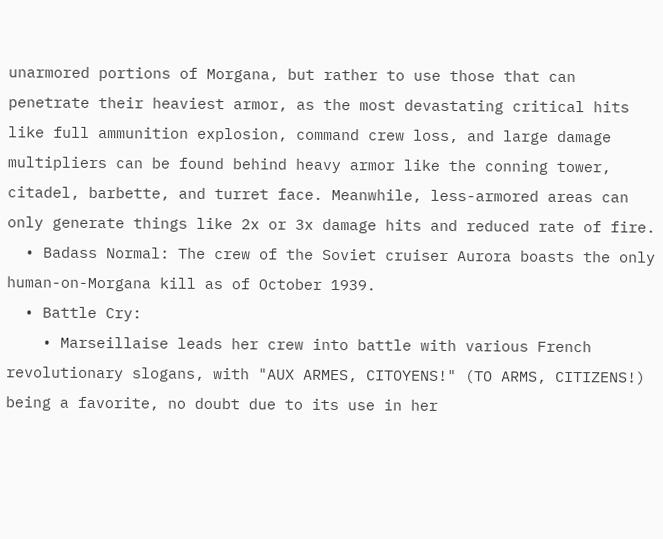unarmored portions of Morgana, but rather to use those that can penetrate their heaviest armor, as the most devastating critical hits like full ammunition explosion, command crew loss, and large damage multipliers can be found behind heavy armor like the conning tower, citadel, barbette, and turret face. Meanwhile, less-armored areas can only generate things like 2x or 3x damage hits and reduced rate of fire.
  • Badass Normal: The crew of the Soviet cruiser Aurora boasts the only human-on-Morgana kill as of October 1939.
  • Battle Cry:
    • Marseillaise leads her crew into battle with various French revolutionary slogans, with "AUX ARMES, CITOYENS!" (TO ARMS, CITIZENS!) being a favorite, no doubt due to its use in her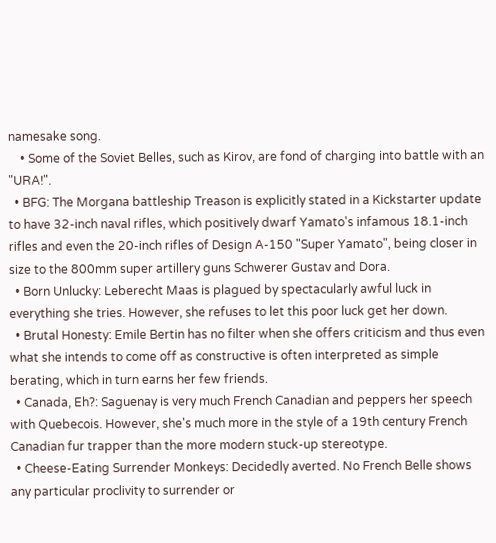namesake song.
    • Some of the Soviet Belles, such as Kirov, are fond of charging into battle with an "URA!".
  • BFG: The Morgana battleship Treason is explicitly stated in a Kickstarter update to have 32-inch naval rifles, which positively dwarf Yamato's infamous 18.1-inch rifles and even the 20-inch rifles of Design A-150 "Super Yamato", being closer in size to the 800mm super artillery guns Schwerer Gustav and Dora.
  • Born Unlucky: Leberecht Maas is plagued by spectacularly awful luck in everything she tries. However, she refuses to let this poor luck get her down.
  • Brutal Honesty: Emile Bertin has no filter when she offers criticism and thus even what she intends to come off as constructive is often interpreted as simple berating, which in turn earns her few friends.
  • Canada, Eh?: Saguenay is very much French Canadian and peppers her speech with Quebecois. However, she's much more in the style of a 19th century French Canadian fur trapper than the more modern stuck-up stereotype.
  • Cheese-Eating Surrender Monkeys: Decidedly averted. No French Belle shows any particular proclivity to surrender or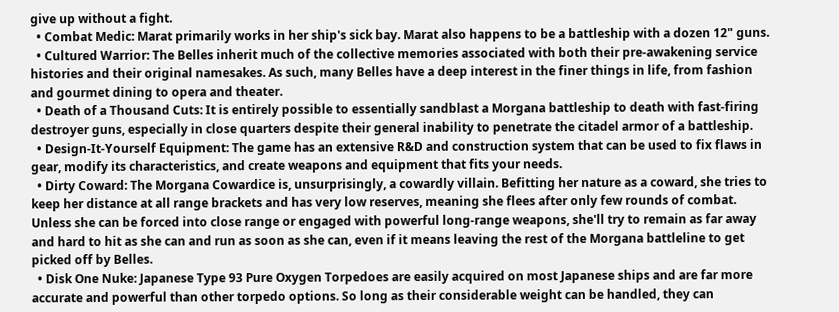give up without a fight.
  • Combat Medic: Marat primarily works in her ship's sick bay. Marat also happens to be a battleship with a dozen 12" guns.
  • Cultured Warrior: The Belles inherit much of the collective memories associated with both their pre-awakening service histories and their original namesakes. As such, many Belles have a deep interest in the finer things in life, from fashion and gourmet dining to opera and theater.
  • Death of a Thousand Cuts: It is entirely possible to essentially sandblast a Morgana battleship to death with fast-firing destroyer guns, especially in close quarters despite their general inability to penetrate the citadel armor of a battleship.
  • Design-It-Yourself Equipment: The game has an extensive R&D and construction system that can be used to fix flaws in gear, modify its characteristics, and create weapons and equipment that fits your needs.
  • Dirty Coward: The Morgana Cowardice is, unsurprisingly, a cowardly villain. Befitting her nature as a coward, she tries to keep her distance at all range brackets and has very low reserves, meaning she flees after only few rounds of combat. Unless she can be forced into close range or engaged with powerful long-range weapons, she'll try to remain as far away and hard to hit as she can and run as soon as she can, even if it means leaving the rest of the Morgana battleline to get picked off by Belles.
  • Disk One Nuke: Japanese Type 93 Pure Oxygen Torpedoes are easily acquired on most Japanese ships and are far more accurate and powerful than other torpedo options. So long as their considerable weight can be handled, they can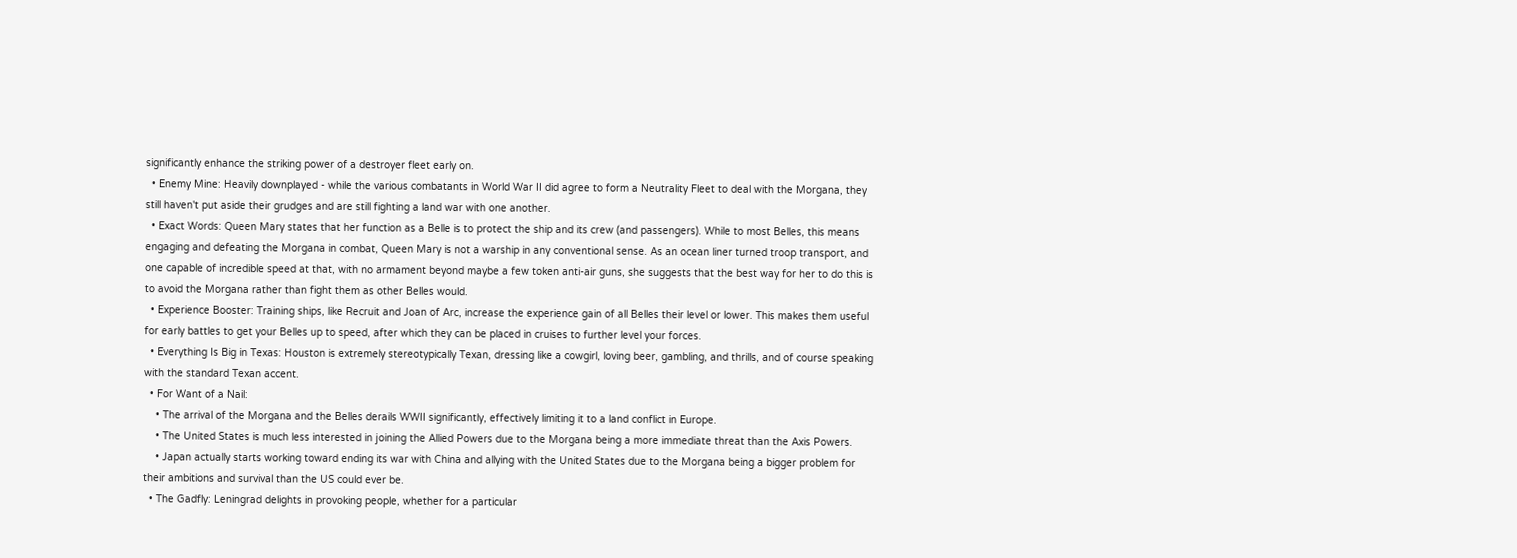significantly enhance the striking power of a destroyer fleet early on.
  • Enemy Mine: Heavily downplayed - while the various combatants in World War II did agree to form a Neutrality Fleet to deal with the Morgana, they still haven't put aside their grudges and are still fighting a land war with one another.
  • Exact Words: Queen Mary states that her function as a Belle is to protect the ship and its crew (and passengers). While to most Belles, this means engaging and defeating the Morgana in combat, Queen Mary is not a warship in any conventional sense. As an ocean liner turned troop transport, and one capable of incredible speed at that, with no armament beyond maybe a few token anti-air guns, she suggests that the best way for her to do this is to avoid the Morgana rather than fight them as other Belles would.
  • Experience Booster: Training ships, like Recruit and Joan of Arc, increase the experience gain of all Belles their level or lower. This makes them useful for early battles to get your Belles up to speed, after which they can be placed in cruises to further level your forces.
  • Everything Is Big in Texas: Houston is extremely stereotypically Texan, dressing like a cowgirl, loving beer, gambling, and thrills, and of course speaking with the standard Texan accent.
  • For Want of a Nail:
    • The arrival of the Morgana and the Belles derails WWII significantly, effectively limiting it to a land conflict in Europe.
    • The United States is much less interested in joining the Allied Powers due to the Morgana being a more immediate threat than the Axis Powers.
    • Japan actually starts working toward ending its war with China and allying with the United States due to the Morgana being a bigger problem for their ambitions and survival than the US could ever be.
  • The Gadfly: Leningrad delights in provoking people, whether for a particular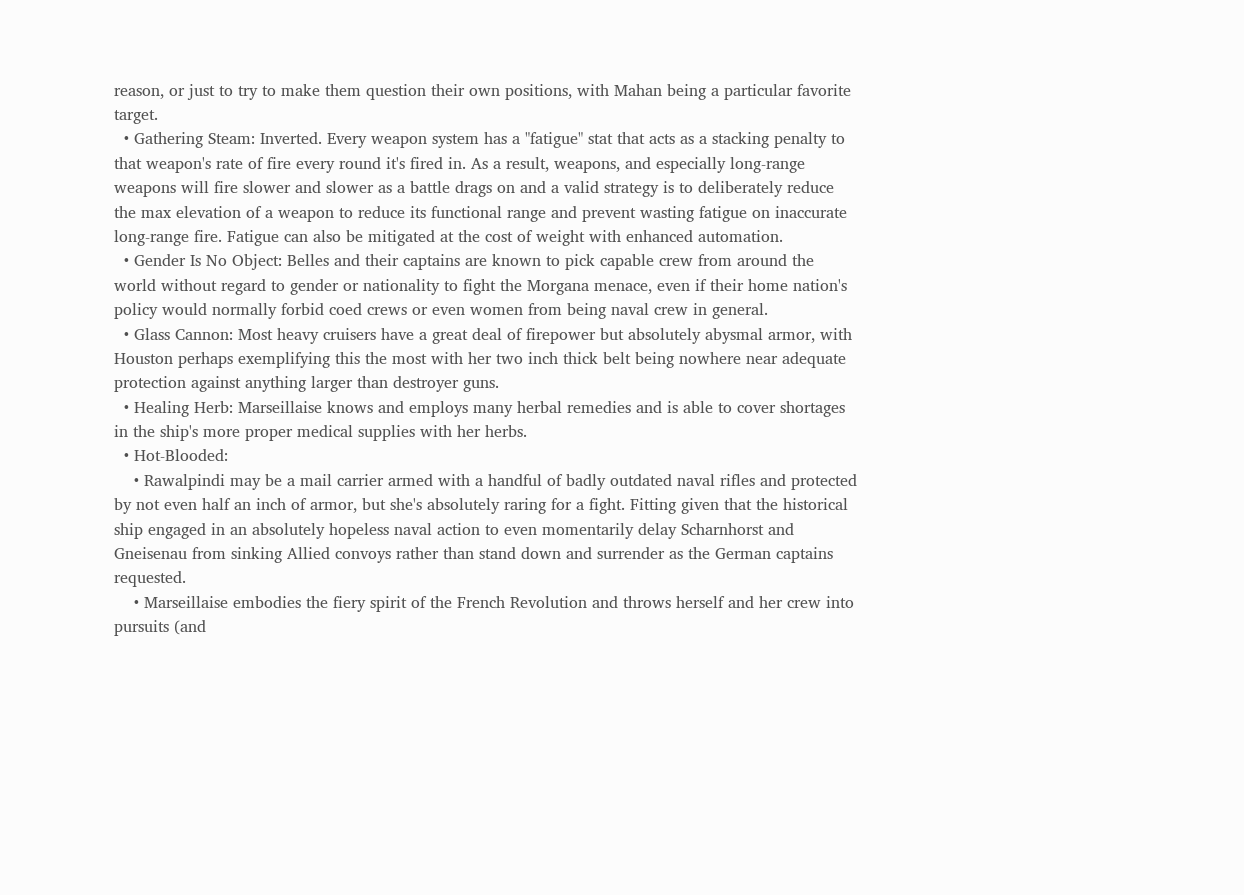reason, or just to try to make them question their own positions, with Mahan being a particular favorite target.
  • Gathering Steam: Inverted. Every weapon system has a "fatigue" stat that acts as a stacking penalty to that weapon's rate of fire every round it's fired in. As a result, weapons, and especially long-range weapons will fire slower and slower as a battle drags on and a valid strategy is to deliberately reduce the max elevation of a weapon to reduce its functional range and prevent wasting fatigue on inaccurate long-range fire. Fatigue can also be mitigated at the cost of weight with enhanced automation.
  • Gender Is No Object: Belles and their captains are known to pick capable crew from around the world without regard to gender or nationality to fight the Morgana menace, even if their home nation's policy would normally forbid coed crews or even women from being naval crew in general.
  • Glass Cannon: Most heavy cruisers have a great deal of firepower but absolutely abysmal armor, with Houston perhaps exemplifying this the most with her two inch thick belt being nowhere near adequate protection against anything larger than destroyer guns.
  • Healing Herb: Marseillaise knows and employs many herbal remedies and is able to cover shortages in the ship's more proper medical supplies with her herbs.
  • Hot-Blooded:
    • Rawalpindi may be a mail carrier armed with a handful of badly outdated naval rifles and protected by not even half an inch of armor, but she's absolutely raring for a fight. Fitting given that the historical ship engaged in an absolutely hopeless naval action to even momentarily delay Scharnhorst and Gneisenau from sinking Allied convoys rather than stand down and surrender as the German captains requested.
    • Marseillaise embodies the fiery spirit of the French Revolution and throws herself and her crew into pursuits (and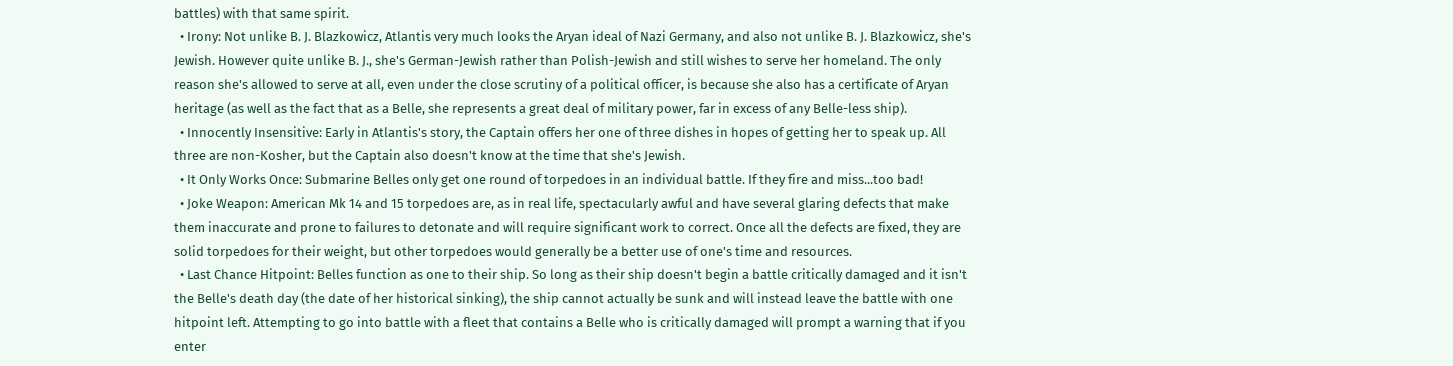battles) with that same spirit.
  • Irony: Not unlike B. J. Blazkowicz, Atlantis very much looks the Aryan ideal of Nazi Germany, and also not unlike B. J. Blazkowicz, she's Jewish. However quite unlike B. J., she's German-Jewish rather than Polish-Jewish and still wishes to serve her homeland. The only reason she's allowed to serve at all, even under the close scrutiny of a political officer, is because she also has a certificate of Aryan heritage (as well as the fact that as a Belle, she represents a great deal of military power, far in excess of any Belle-less ship).
  • Innocently Insensitive: Early in Atlantis's story, the Captain offers her one of three dishes in hopes of getting her to speak up. All three are non-Kosher, but the Captain also doesn't know at the time that she's Jewish.
  • It Only Works Once: Submarine Belles only get one round of torpedoes in an individual battle. If they fire and miss...too bad!
  • Joke Weapon: American Mk 14 and 15 torpedoes are, as in real life, spectacularly awful and have several glaring defects that make them inaccurate and prone to failures to detonate and will require significant work to correct. Once all the defects are fixed, they are solid torpedoes for their weight, but other torpedoes would generally be a better use of one's time and resources.
  • Last Chance Hitpoint: Belles function as one to their ship. So long as their ship doesn't begin a battle critically damaged and it isn't the Belle's death day (the date of her historical sinking), the ship cannot actually be sunk and will instead leave the battle with one hitpoint left. Attempting to go into battle with a fleet that contains a Belle who is critically damaged will prompt a warning that if you enter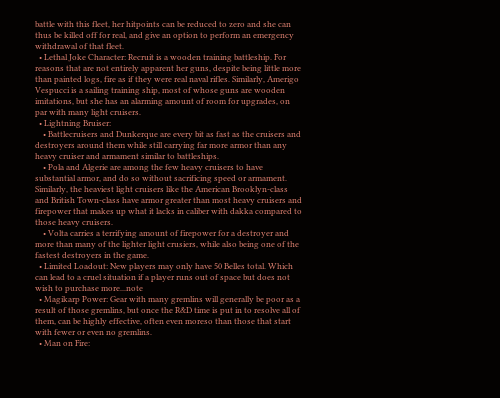battle with this fleet, her hitpoints can be reduced to zero and she can thus be killed off for real, and give an option to perform an emergency withdrawal of that fleet.
  • Lethal Joke Character: Recruit is a wooden training battleship. For reasons that are not entirely apparent her guns, despite being little more than painted logs, fire as if they were real naval rifles. Similarly, Amerigo Vespucci is a sailing training ship, most of whose guns are wooden imitations, but she has an alarming amount of room for upgrades, on par with many light cruisers.
  • Lightning Bruiser:
    • Battlecruisers and Dunkerque are every bit as fast as the cruisers and destroyers around them while still carrying far more armor than any heavy cruiser and armament similar to battleships.
    • Pola and Algerie are among the few heavy cruisers to have substantial armor, and do so without sacrificing speed or armament. Similarly, the heaviest light cruisers like the American Brooklyn-class and British Town-class have armor greater than most heavy cruisers and firepower that makes up what it lacks in caliber with dakka compared to those heavy cruisers.
    • Volta carries a terrifying amount of firepower for a destroyer and more than many of the lighter light crusiers, while also being one of the fastest destroyers in the game.
  • Limited Loadout: New players may only have 50 Belles total. Which can lead to a cruel situation if a player runs out of space but does not wish to purchase more...note
  • Magikarp Power: Gear with many gremlins will generally be poor as a result of those gremlins, but once the R&D time is put in to resolve all of them, can be highly effective, often even moreso than those that start with fewer or even no gremlins.
  • Man on Fire: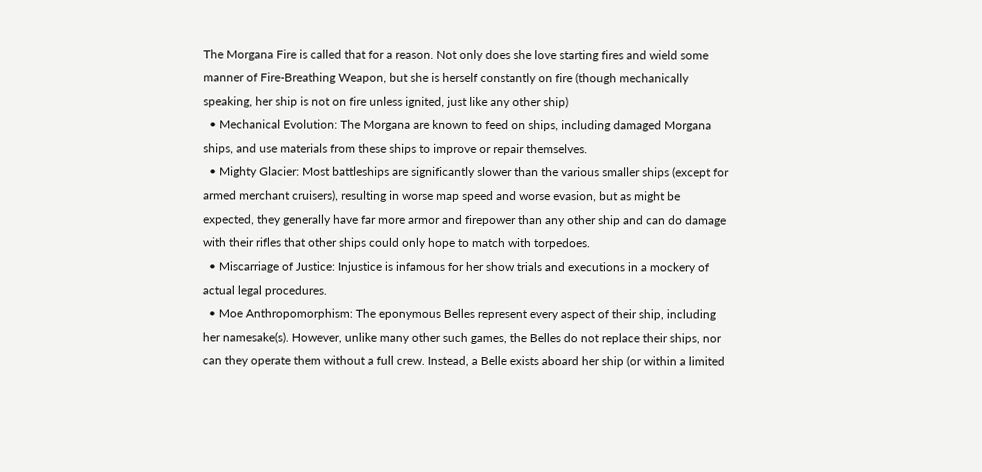The Morgana Fire is called that for a reason. Not only does she love starting fires and wield some manner of Fire-Breathing Weapon, but she is herself constantly on fire (though mechanically speaking, her ship is not on fire unless ignited, just like any other ship)
  • Mechanical Evolution: The Morgana are known to feed on ships, including damaged Morgana ships, and use materials from these ships to improve or repair themselves.
  • Mighty Glacier: Most battleships are significantly slower than the various smaller ships (except for armed merchant cruisers), resulting in worse map speed and worse evasion, but as might be expected, they generally have far more armor and firepower than any other ship and can do damage with their rifles that other ships could only hope to match with torpedoes.
  • Miscarriage of Justice: Injustice is infamous for her show trials and executions in a mockery of actual legal procedures.
  • Moe Anthropomorphism: The eponymous Belles represent every aspect of their ship, including her namesake(s). However, unlike many other such games, the Belles do not replace their ships, nor can they operate them without a full crew. Instead, a Belle exists aboard her ship (or within a limited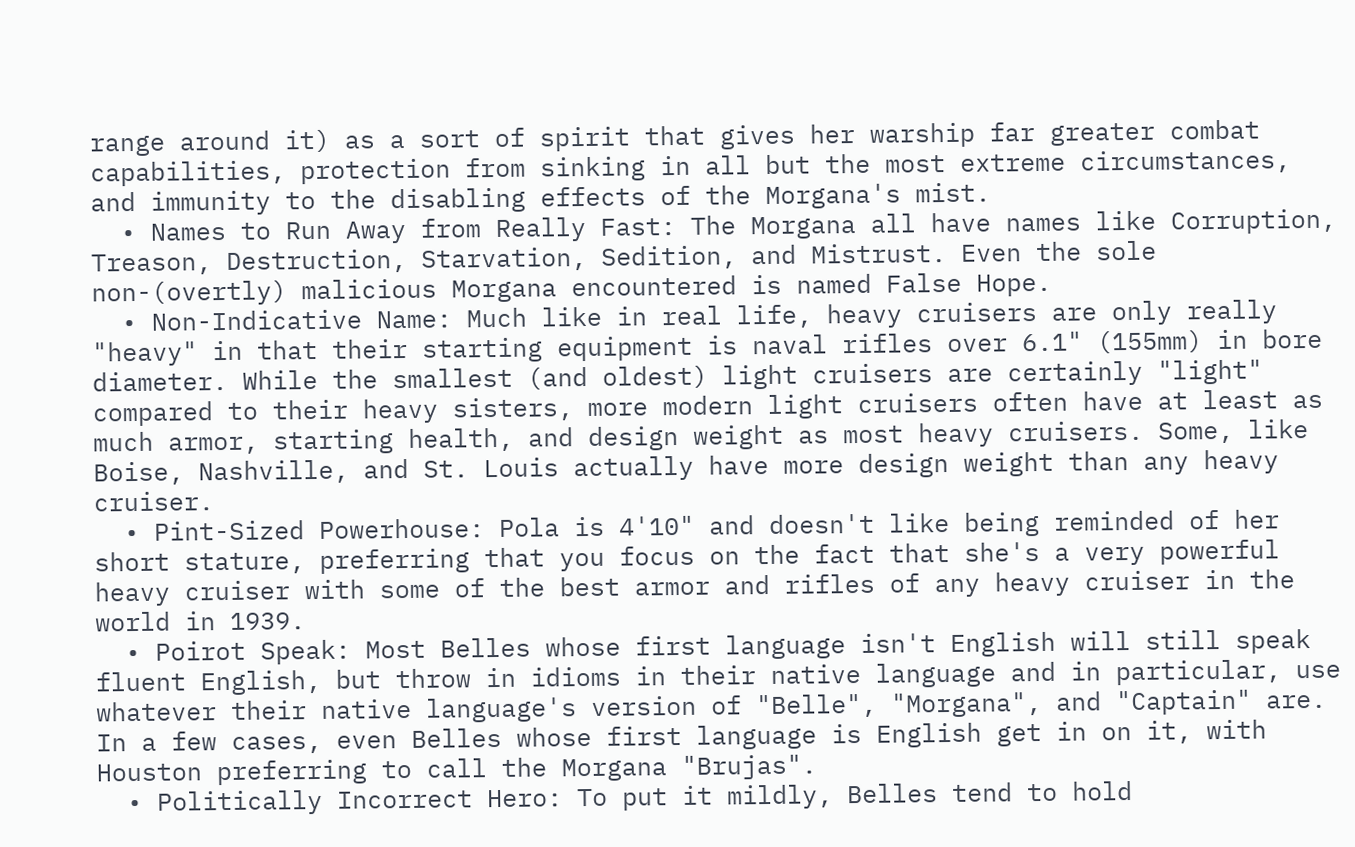range around it) as a sort of spirit that gives her warship far greater combat capabilities, protection from sinking in all but the most extreme circumstances, and immunity to the disabling effects of the Morgana's mist.
  • Names to Run Away from Really Fast: The Morgana all have names like Corruption, Treason, Destruction, Starvation, Sedition, and Mistrust. Even the sole non-(overtly) malicious Morgana encountered is named False Hope.
  • Non-Indicative Name: Much like in real life, heavy cruisers are only really "heavy" in that their starting equipment is naval rifles over 6.1" (155mm) in bore diameter. While the smallest (and oldest) light cruisers are certainly "light" compared to their heavy sisters, more modern light cruisers often have at least as much armor, starting health, and design weight as most heavy cruisers. Some, like Boise, Nashville, and St. Louis actually have more design weight than any heavy cruiser.
  • Pint-Sized Powerhouse: Pola is 4'10" and doesn't like being reminded of her short stature, preferring that you focus on the fact that she's a very powerful heavy cruiser with some of the best armor and rifles of any heavy cruiser in the world in 1939.
  • Poirot Speak: Most Belles whose first language isn't English will still speak fluent English, but throw in idioms in their native language and in particular, use whatever their native language's version of "Belle", "Morgana", and "Captain" are. In a few cases, even Belles whose first language is English get in on it, with Houston preferring to call the Morgana "Brujas".
  • Politically Incorrect Hero: To put it mildly, Belles tend to hold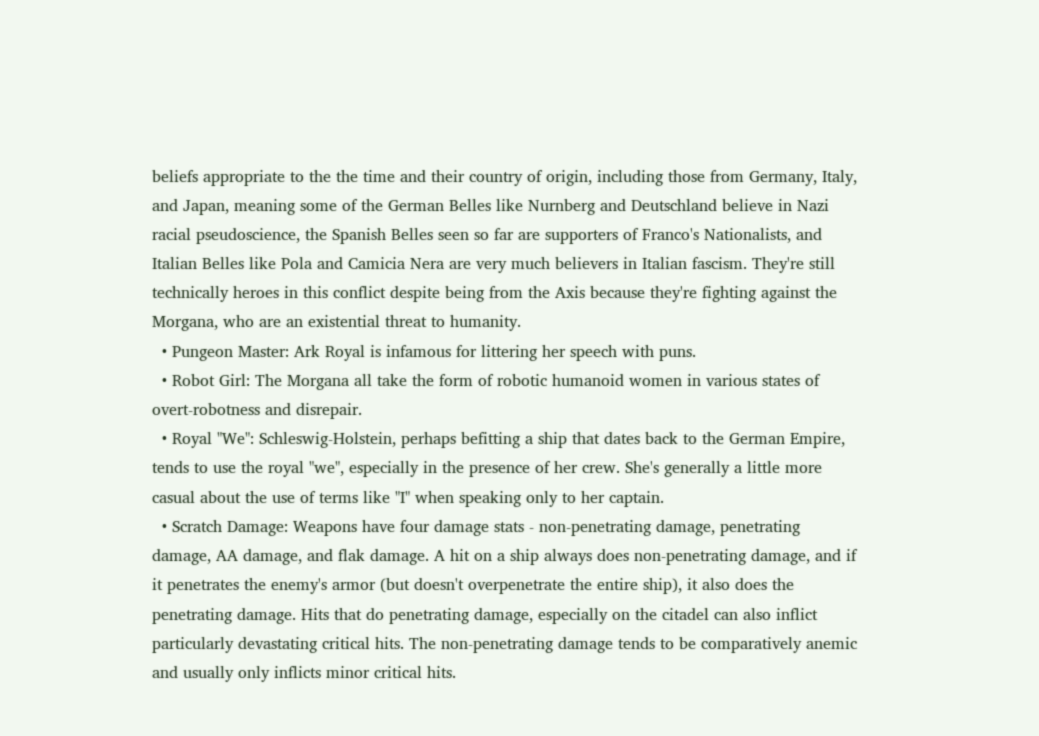beliefs appropriate to the the time and their country of origin, including those from Germany, Italy, and Japan, meaning some of the German Belles like Nurnberg and Deutschland believe in Nazi racial pseudoscience, the Spanish Belles seen so far are supporters of Franco's Nationalists, and Italian Belles like Pola and Camicia Nera are very much believers in Italian fascism. They're still technically heroes in this conflict despite being from the Axis because they're fighting against the Morgana, who are an existential threat to humanity.
  • Pungeon Master: Ark Royal is infamous for littering her speech with puns.
  • Robot Girl: The Morgana all take the form of robotic humanoid women in various states of overt-robotness and disrepair.
  • Royal "We": Schleswig-Holstein, perhaps befitting a ship that dates back to the German Empire, tends to use the royal "we", especially in the presence of her crew. She's generally a little more casual about the use of terms like "I" when speaking only to her captain.
  • Scratch Damage: Weapons have four damage stats - non-penetrating damage, penetrating damage, AA damage, and flak damage. A hit on a ship always does non-penetrating damage, and if it penetrates the enemy's armor (but doesn't overpenetrate the entire ship), it also does the penetrating damage. Hits that do penetrating damage, especially on the citadel can also inflict particularly devastating critical hits. The non-penetrating damage tends to be comparatively anemic and usually only inflicts minor critical hits.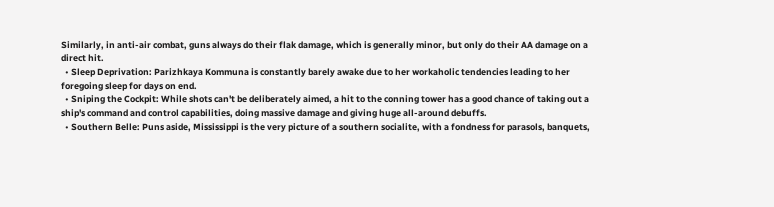Similarly, in anti-air combat, guns always do their flak damage, which is generally minor, but only do their AA damage on a direct hit.
  • Sleep Deprivation: Parizhkaya Kommuna is constantly barely awake due to her workaholic tendencies leading to her foregoing sleep for days on end.
  • Sniping the Cockpit: While shots can't be deliberately aimed, a hit to the conning tower has a good chance of taking out a ship's command and control capabilities, doing massive damage and giving huge all-around debuffs.
  • Southern Belle: Puns aside, Mississippi is the very picture of a southern socialite, with a fondness for parasols, banquets,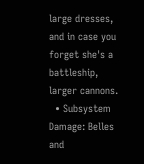large dresses, and in case you forget she's a battleship, larger cannons.
  • Subsystem Damage: Belles and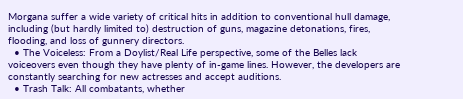Morgana suffer a wide variety of critical hits in addition to conventional hull damage, including (but hardly limited to) destruction of guns, magazine detonations, fires, flooding, and loss of gunnery directors.
  • The Voiceless: From a Doylist/Real Life perspective, some of the Belles lack voiceovers even though they have plenty of in-game lines. However, the developers are constantly searching for new actresses and accept auditions.
  • Trash Talk: All combatants, whether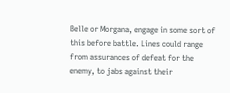Belle or Morgana, engage in some sort of this before battle. Lines could range from assurances of defeat for the enemy, to jabs against their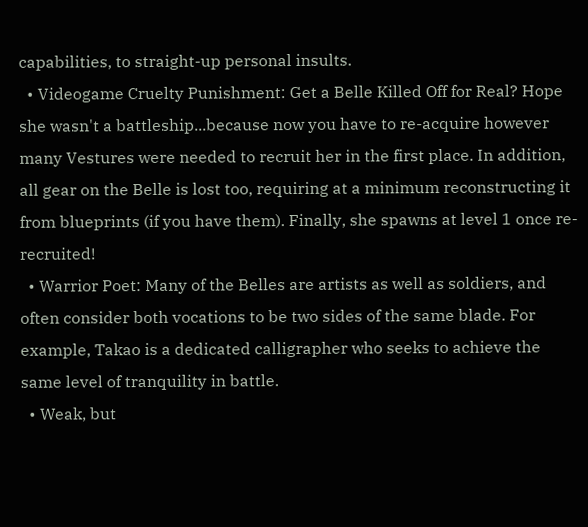capabilities, to straight-up personal insults.
  • Videogame Cruelty Punishment: Get a Belle Killed Off for Real? Hope she wasn't a battleship...because now you have to re-acquire however many Vestures were needed to recruit her in the first place. In addition, all gear on the Belle is lost too, requiring at a minimum reconstructing it from blueprints (if you have them). Finally, she spawns at level 1 once re-recruited!
  • Warrior Poet: Many of the Belles are artists as well as soldiers, and often consider both vocations to be two sides of the same blade. For example, Takao is a dedicated calligrapher who seeks to achieve the same level of tranquility in battle.
  • Weak, but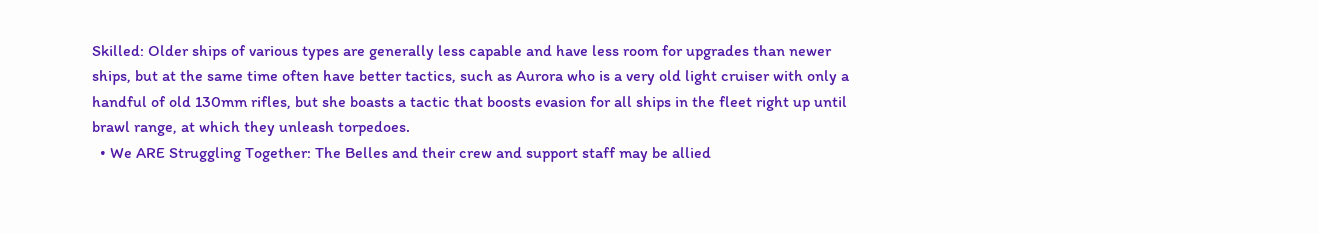Skilled: Older ships of various types are generally less capable and have less room for upgrades than newer ships, but at the same time often have better tactics, such as Aurora who is a very old light cruiser with only a handful of old 130mm rifles, but she boasts a tactic that boosts evasion for all ships in the fleet right up until brawl range, at which they unleash torpedoes.
  • We ARE Struggling Together: The Belles and their crew and support staff may be allied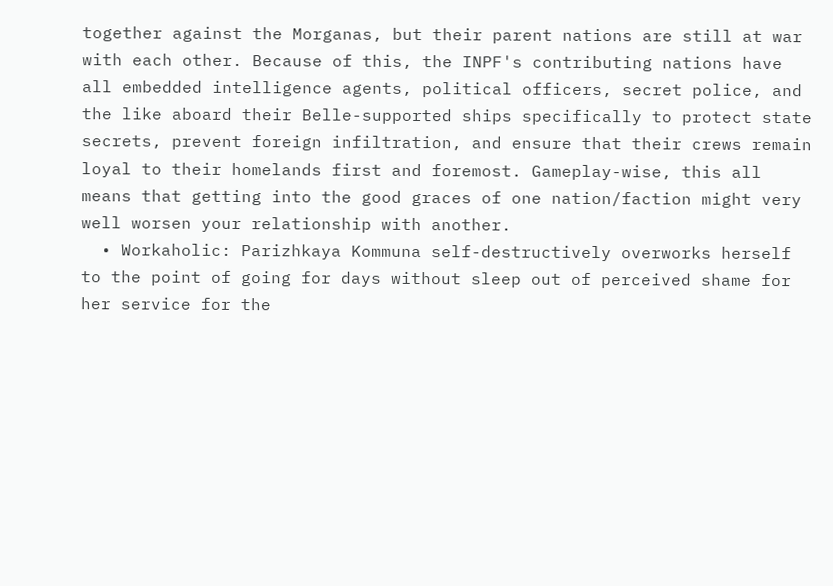together against the Morganas, but their parent nations are still at war with each other. Because of this, the INPF's contributing nations have all embedded intelligence agents, political officers, secret police, and the like aboard their Belle-supported ships specifically to protect state secrets, prevent foreign infiltration, and ensure that their crews remain loyal to their homelands first and foremost. Gameplay-wise, this all means that getting into the good graces of one nation/faction might very well worsen your relationship with another.
  • Workaholic: Parizhkaya Kommuna self-destructively overworks herself to the point of going for days without sleep out of perceived shame for her service for the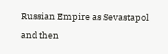Russian Empire as Sevastapol and then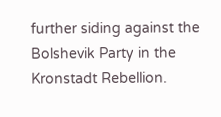further siding against the Bolshevik Party in the Kronstadt Rebellion.